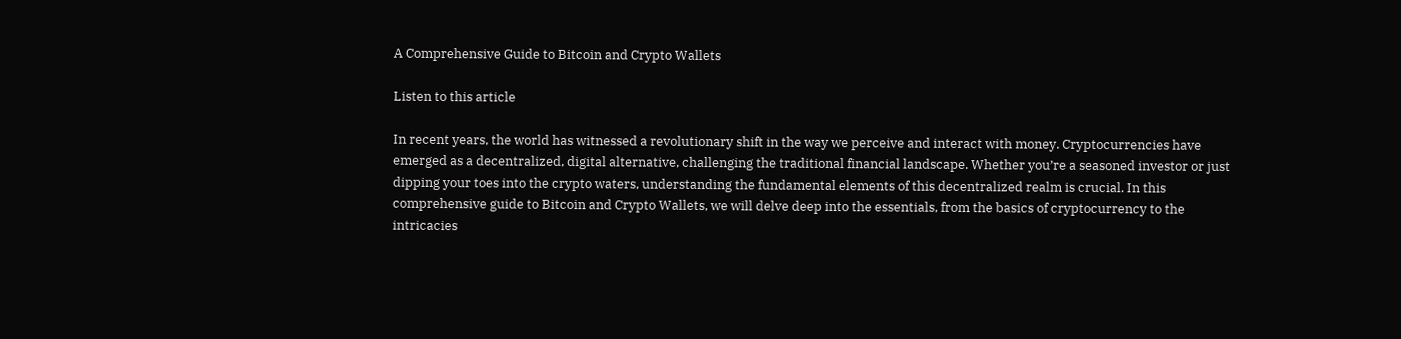A Comprehensive Guide to Bitcoin and Crypto Wallets

Listen to this article

In recent years, the world has witnessed a revolutionary shift in the way we perceive and interact with money. Cryptocurrencies have emerged as a decentralized, digital alternative, challenging the traditional financial landscape. Whether you’re a seasoned investor or just dipping your toes into the crypto waters, understanding the fundamental elements of this decentralized realm is crucial. In this comprehensive guide to Bitcoin and Crypto Wallets, we will delve deep into the essentials, from the basics of cryptocurrency to the intricacies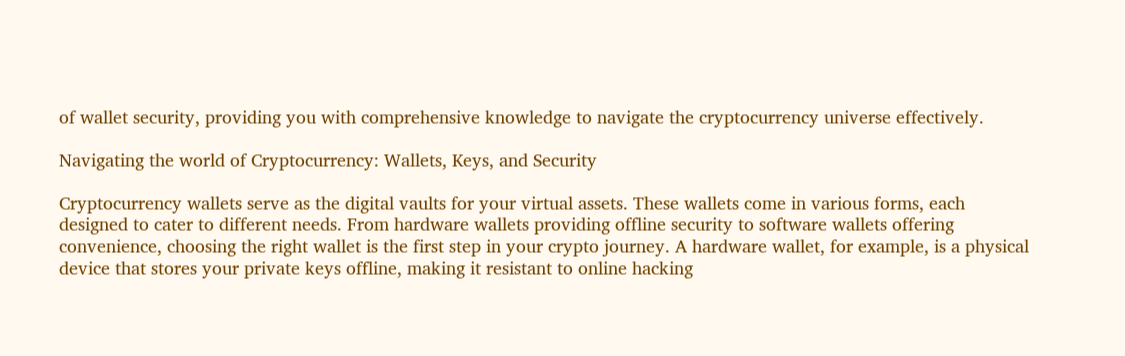of wallet security, providing you with comprehensive knowledge to navigate the cryptocurrency universe effectively.

Navigating the world of Cryptocurrency: Wallets, Keys, and Security

Cryptocurrency wallets serve as the digital vaults for your virtual assets. These wallets come in various forms, each designed to cater to different needs. From hardware wallets providing offline security to software wallets offering convenience, choosing the right wallet is the first step in your crypto journey. A hardware wallet, for example, is a physical device that stores your private keys offline, making it resistant to online hacking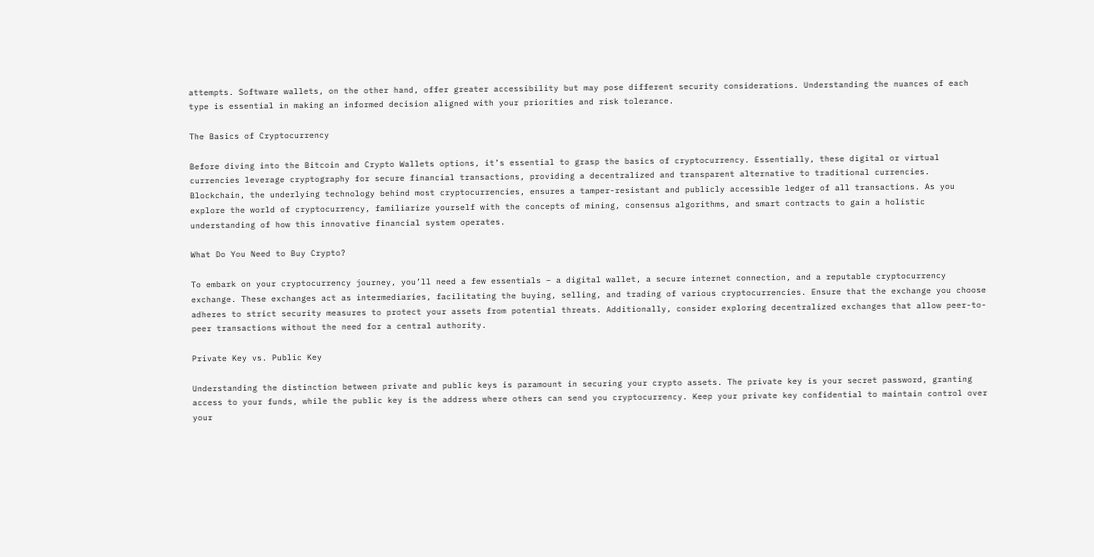attempts. Software wallets, on the other hand, offer greater accessibility but may pose different security considerations. Understanding the nuances of each type is essential in making an informed decision aligned with your priorities and risk tolerance.

The Basics of Cryptocurrency

Before diving into the Bitcoin and Crypto Wallets options, it’s essential to grasp the basics of cryptocurrency. Essentially, these digital or virtual currencies leverage cryptography for secure financial transactions, providing a decentralized and transparent alternative to traditional currencies. Blockchain, the underlying technology behind most cryptocurrencies, ensures a tamper-resistant and publicly accessible ledger of all transactions. As you explore the world of cryptocurrency, familiarize yourself with the concepts of mining, consensus algorithms, and smart contracts to gain a holistic understanding of how this innovative financial system operates.

What Do You Need to Buy Crypto?

To embark on your cryptocurrency journey, you’ll need a few essentials – a digital wallet, a secure internet connection, and a reputable cryptocurrency exchange. These exchanges act as intermediaries, facilitating the buying, selling, and trading of various cryptocurrencies. Ensure that the exchange you choose adheres to strict security measures to protect your assets from potential threats. Additionally, consider exploring decentralized exchanges that allow peer-to-peer transactions without the need for a central authority.

Private Key vs. Public Key

Understanding the distinction between private and public keys is paramount in securing your crypto assets. The private key is your secret password, granting access to your funds, while the public key is the address where others can send you cryptocurrency. Keep your private key confidential to maintain control over your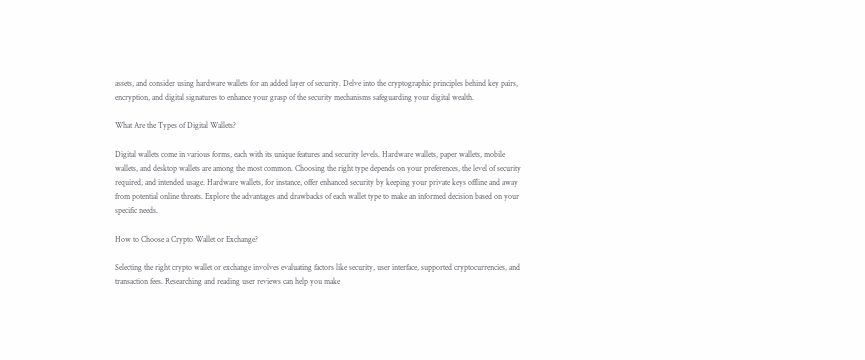assets, and consider using hardware wallets for an added layer of security. Delve into the cryptographic principles behind key pairs, encryption, and digital signatures to enhance your grasp of the security mechanisms safeguarding your digital wealth.

What Are the Types of Digital Wallets?

Digital wallets come in various forms, each with its unique features and security levels. Hardware wallets, paper wallets, mobile wallets, and desktop wallets are among the most common. Choosing the right type depends on your preferences, the level of security required, and intended usage. Hardware wallets, for instance, offer enhanced security by keeping your private keys offline and away from potential online threats. Explore the advantages and drawbacks of each wallet type to make an informed decision based on your specific needs.

How to Choose a Crypto Wallet or Exchange?

Selecting the right crypto wallet or exchange involves evaluating factors like security, user interface, supported cryptocurrencies, and transaction fees. Researching and reading user reviews can help you make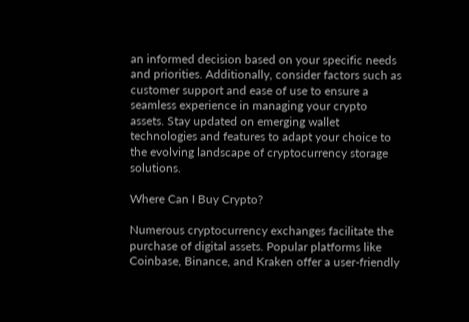an informed decision based on your specific needs and priorities. Additionally, consider factors such as customer support and ease of use to ensure a seamless experience in managing your crypto assets. Stay updated on emerging wallet technologies and features to adapt your choice to the evolving landscape of cryptocurrency storage solutions.

Where Can I Buy Crypto?

Numerous cryptocurrency exchanges facilitate the purchase of digital assets. Popular platforms like Coinbase, Binance, and Kraken offer a user-friendly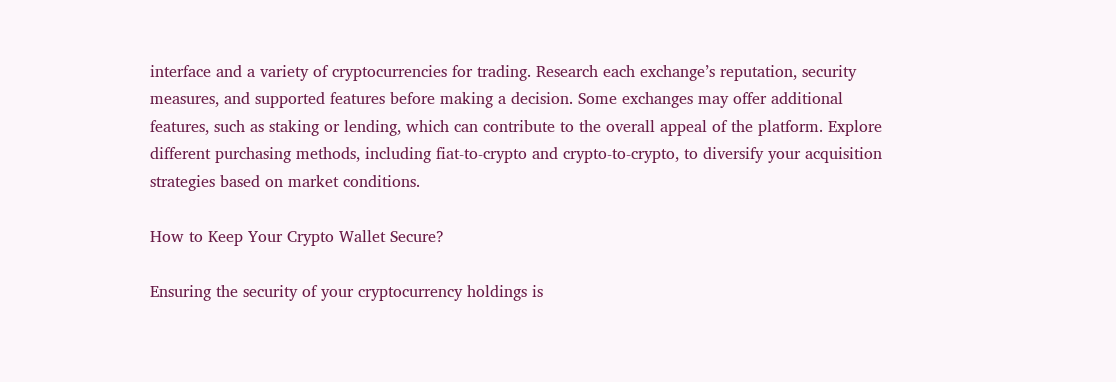interface and a variety of cryptocurrencies for trading. Research each exchange’s reputation, security measures, and supported features before making a decision. Some exchanges may offer additional features, such as staking or lending, which can contribute to the overall appeal of the platform. Explore different purchasing methods, including fiat-to-crypto and crypto-to-crypto, to diversify your acquisition strategies based on market conditions.

How to Keep Your Crypto Wallet Secure?

Ensuring the security of your cryptocurrency holdings is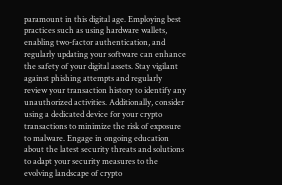paramount in this digital age. Employing best practices such as using hardware wallets, enabling two-factor authentication, and regularly updating your software can enhance the safety of your digital assets. Stay vigilant against phishing attempts and regularly review your transaction history to identify any unauthorized activities. Additionally, consider using a dedicated device for your crypto transactions to minimize the risk of exposure to malware. Engage in ongoing education about the latest security threats and solutions to adapt your security measures to the evolving landscape of crypto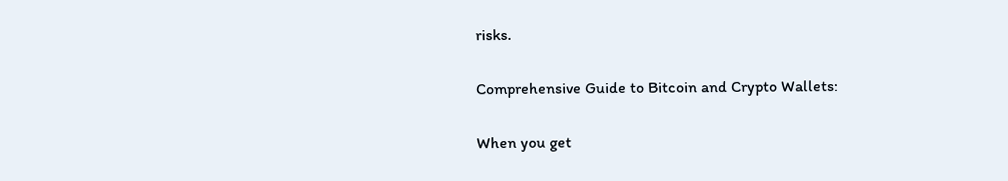risks.

Comprehensive Guide to Bitcoin and Crypto Wallets:

When you get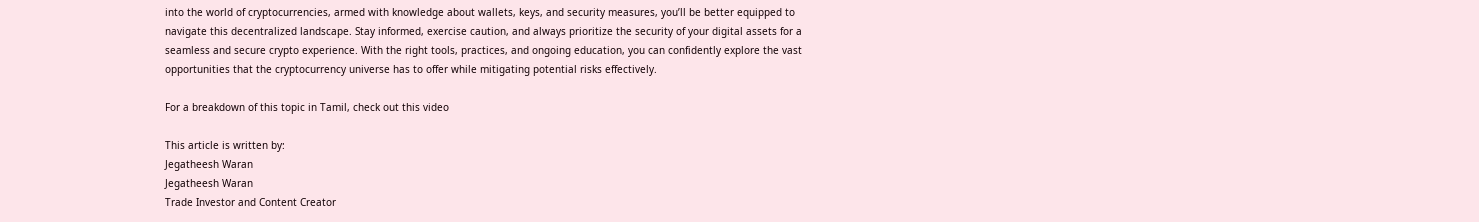into the world of cryptocurrencies, armed with knowledge about wallets, keys, and security measures, you’ll be better equipped to navigate this decentralized landscape. Stay informed, exercise caution, and always prioritize the security of your digital assets for a seamless and secure crypto experience. With the right tools, practices, and ongoing education, you can confidently explore the vast opportunities that the cryptocurrency universe has to offer while mitigating potential risks effectively.

For a breakdown of this topic in Tamil, check out this video

This article is written by:
Jegatheesh Waran
Jegatheesh Waran
Trade Investor and Content Creator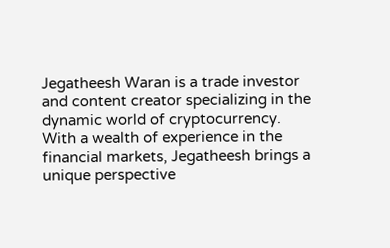Jegatheesh Waran is a trade investor and content creator specializing in the dynamic world of cryptocurrency. With a wealth of experience in the financial markets, Jegatheesh brings a unique perspective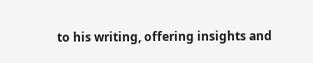to his writing, offering insights and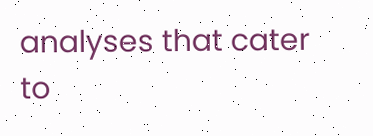analyses that cater to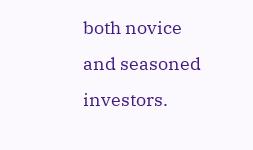both novice and seasoned investors.